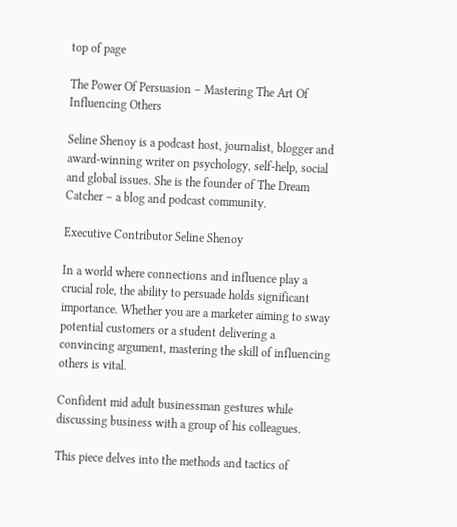top of page

The Power Of Persuasion – Mastering The Art Of Influencing Others

Seline Shenoy is a podcast host, journalist, blogger and award-winning writer on psychology, self-help, social and global issues. She is the founder of The Dream Catcher – a blog and podcast community.

Executive Contributor Seline Shenoy

In a world where connections and influence play a crucial role, the ability to persuade holds significant importance. Whether you are a marketer aiming to sway potential customers or a student delivering a convincing argument, mastering the skill of influencing others is vital.

Confident mid adult businessman gestures while discussing business with a group of his colleagues.

This piece delves into the methods and tactics of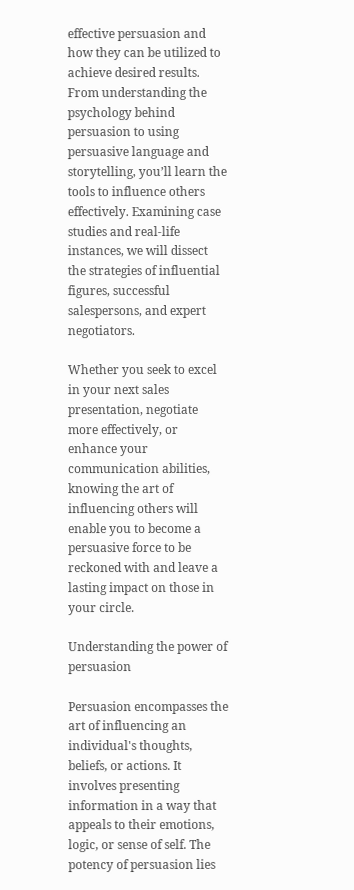effective persuasion and how they can be utilized to achieve desired results. From understanding the psychology behind persuasion to using persuasive language and storytelling, you’ll learn the tools to influence others effectively. Examining case studies and real-life instances, we will dissect the strategies of influential figures, successful salespersons, and expert negotiators.

Whether you seek to excel in your next sales presentation, negotiate more effectively, or enhance your communication abilities, knowing the art of influencing others will enable you to become a persuasive force to be reckoned with and leave a lasting impact on those in your circle.

Understanding the power of persuasion

Persuasion encompasses the art of influencing an individual's thoughts, beliefs, or actions. It involves presenting information in a way that appeals to their emotions, logic, or sense of self. The potency of persuasion lies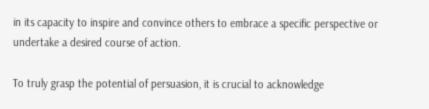in its capacity to inspire and convince others to embrace a specific perspective or undertake a desired course of action.

To truly grasp the potential of persuasion, it is crucial to acknowledge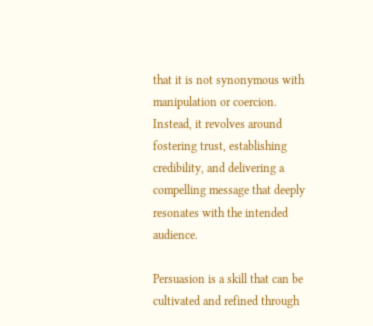that it is not synonymous with manipulation or coercion. Instead, it revolves around fostering trust, establishing credibility, and delivering a compelling message that deeply resonates with the intended audience.

Persuasion is a skill that can be cultivated and refined through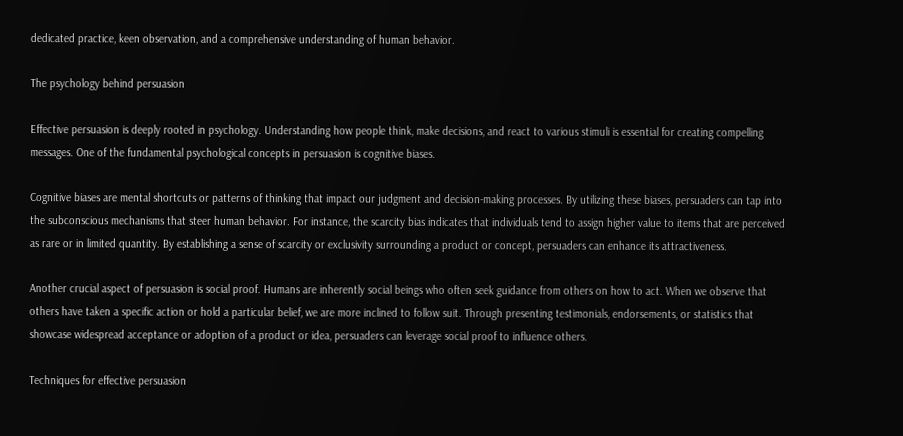dedicated practice, keen observation, and a comprehensive understanding of human behavior.

The psychology behind persuasion

Effective persuasion is deeply rooted in psychology. Understanding how people think, make decisions, and react to various stimuli is essential for creating compelling messages. One of the fundamental psychological concepts in persuasion is cognitive biases.

Cognitive biases are mental shortcuts or patterns of thinking that impact our judgment and decision-making processes. By utilizing these biases, persuaders can tap into the subconscious mechanisms that steer human behavior. For instance, the scarcity bias indicates that individuals tend to assign higher value to items that are perceived as rare or in limited quantity. By establishing a sense of scarcity or exclusivity surrounding a product or concept, persuaders can enhance its attractiveness.

Another crucial aspect of persuasion is social proof. Humans are inherently social beings who often seek guidance from others on how to act. When we observe that others have taken a specific action or hold a particular belief, we are more inclined to follow suit. Through presenting testimonials, endorsements, or statistics that showcase widespread acceptance or adoption of a product or idea, persuaders can leverage social proof to influence others.

Techniques for effective persuasion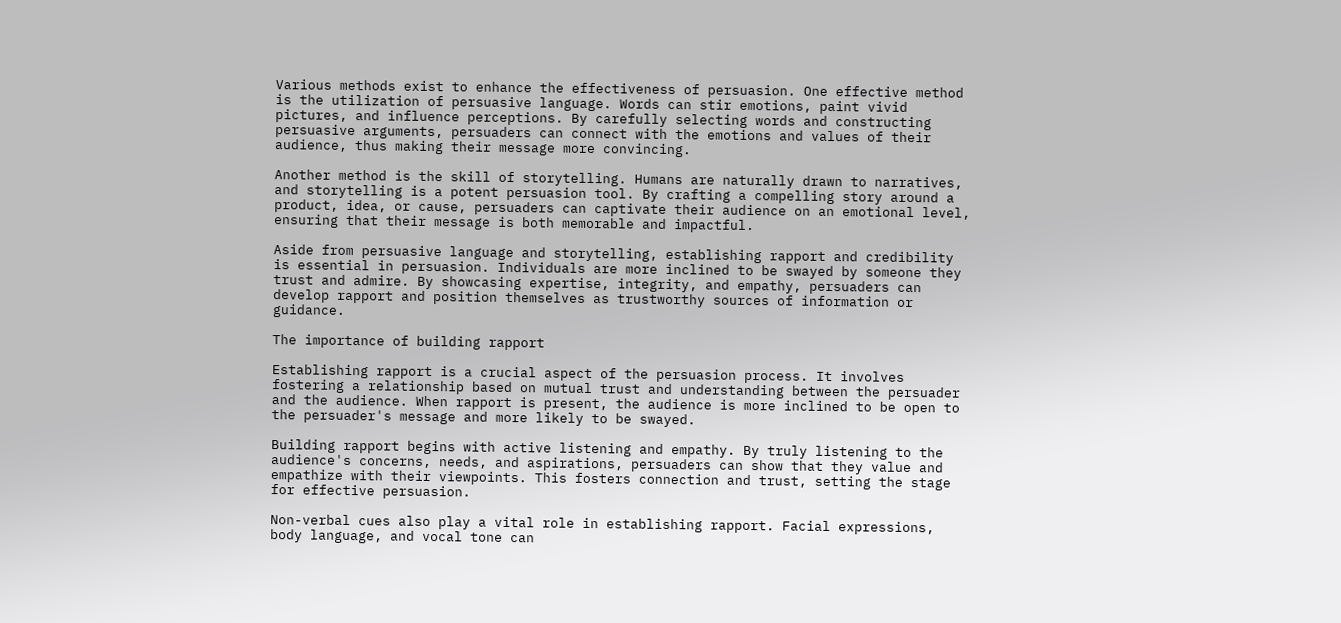Various methods exist to enhance the effectiveness of persuasion. One effective method is the utilization of persuasive language. Words can stir emotions, paint vivid pictures, and influence perceptions. By carefully selecting words and constructing persuasive arguments, persuaders can connect with the emotions and values of their audience, thus making their message more convincing.

Another method is the skill of storytelling. Humans are naturally drawn to narratives, and storytelling is a potent persuasion tool. By crafting a compelling story around a product, idea, or cause, persuaders can captivate their audience on an emotional level, ensuring that their message is both memorable and impactful.

Aside from persuasive language and storytelling, establishing rapport and credibility is essential in persuasion. Individuals are more inclined to be swayed by someone they trust and admire. By showcasing expertise, integrity, and empathy, persuaders can develop rapport and position themselves as trustworthy sources of information or guidance.

The importance of building rapport

Establishing rapport is a crucial aspect of the persuasion process. It involves fostering a relationship based on mutual trust and understanding between the persuader and the audience. When rapport is present, the audience is more inclined to be open to the persuader's message and more likely to be swayed.

Building rapport begins with active listening and empathy. By truly listening to the audience's concerns, needs, and aspirations, persuaders can show that they value and empathize with their viewpoints. This fosters connection and trust, setting the stage for effective persuasion.

Non-verbal cues also play a vital role in establishing rapport. Facial expressions, body language, and vocal tone can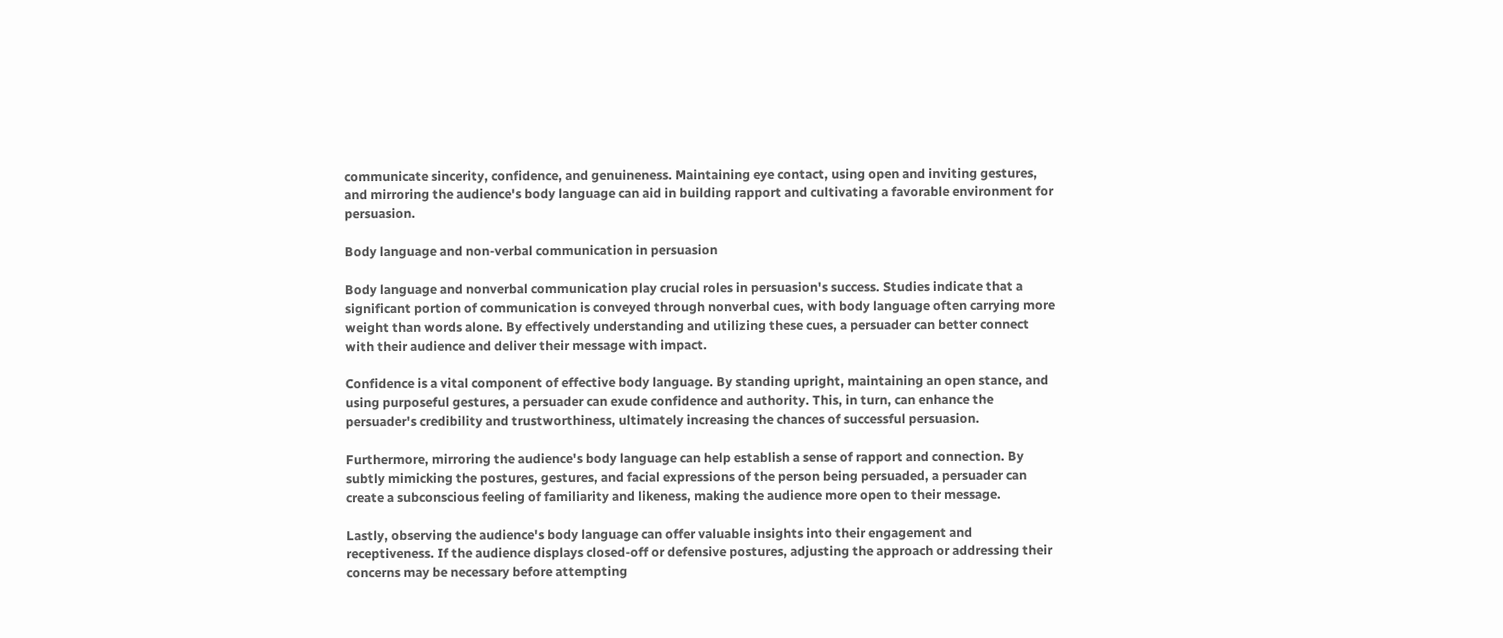communicate sincerity, confidence, and genuineness. Maintaining eye contact, using open and inviting gestures, and mirroring the audience's body language can aid in building rapport and cultivating a favorable environment for persuasion.

Body language and non-verbal communication in persuasion

Body language and nonverbal communication play crucial roles in persuasion's success. Studies indicate that a significant portion of communication is conveyed through nonverbal cues, with body language often carrying more weight than words alone. By effectively understanding and utilizing these cues, a persuader can better connect with their audience and deliver their message with impact.

Confidence is a vital component of effective body language. By standing upright, maintaining an open stance, and using purposeful gestures, a persuader can exude confidence and authority. This, in turn, can enhance the persuader's credibility and trustworthiness, ultimately increasing the chances of successful persuasion.

Furthermore, mirroring the audience's body language can help establish a sense of rapport and connection. By subtly mimicking the postures, gestures, and facial expressions of the person being persuaded, a persuader can create a subconscious feeling of familiarity and likeness, making the audience more open to their message.

Lastly, observing the audience's body language can offer valuable insights into their engagement and receptiveness. If the audience displays closed-off or defensive postures, adjusting the approach or addressing their concerns may be necessary before attempting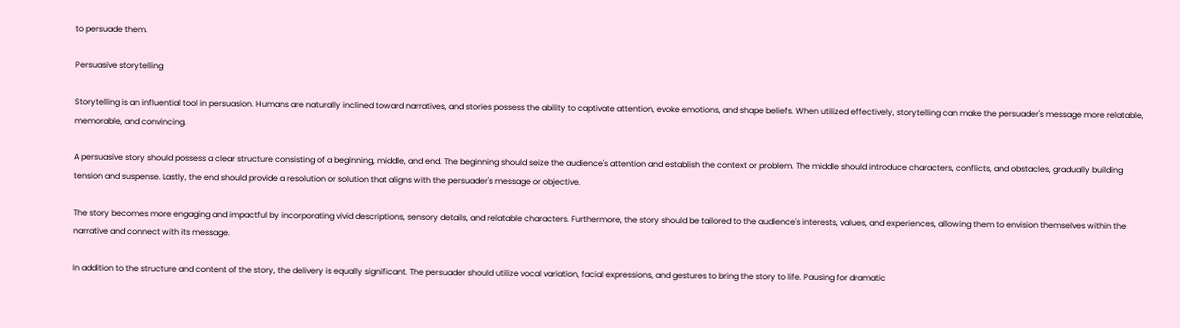to persuade them.

Persuasive storytelling

Storytelling is an influential tool in persuasion. Humans are naturally inclined toward narratives, and stories possess the ability to captivate attention, evoke emotions, and shape beliefs. When utilized effectively, storytelling can make the persuader's message more relatable, memorable, and convincing.

A persuasive story should possess a clear structure consisting of a beginning, middle, and end. The beginning should seize the audience's attention and establish the context or problem. The middle should introduce characters, conflicts, and obstacles, gradually building tension and suspense. Lastly, the end should provide a resolution or solution that aligns with the persuader's message or objective.

The story becomes more engaging and impactful by incorporating vivid descriptions, sensory details, and relatable characters. Furthermore, the story should be tailored to the audience's interests, values, and experiences, allowing them to envision themselves within the narrative and connect with its message.

In addition to the structure and content of the story, the delivery is equally significant. The persuader should utilize vocal variation, facial expressions, and gestures to bring the story to life. Pausing for dramatic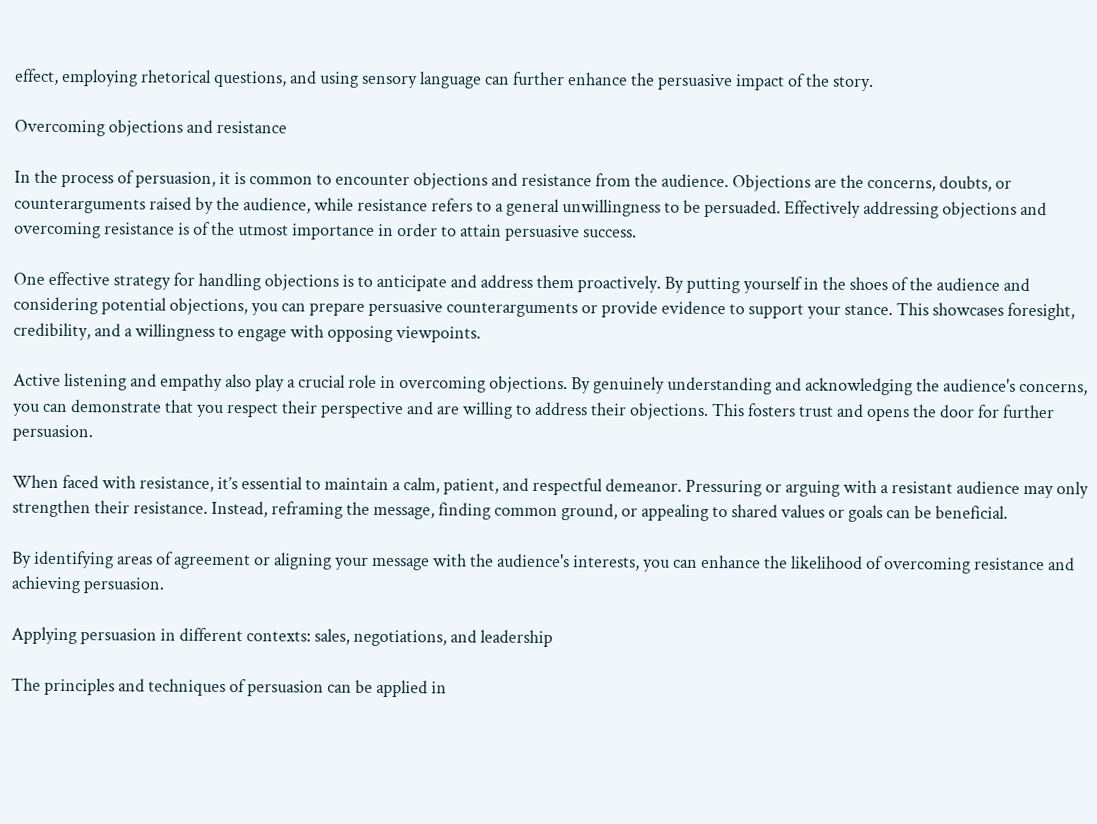effect, employing rhetorical questions, and using sensory language can further enhance the persuasive impact of the story.

Overcoming objections and resistance

In the process of persuasion, it is common to encounter objections and resistance from the audience. Objections are the concerns, doubts, or counterarguments raised by the audience, while resistance refers to a general unwillingness to be persuaded. Effectively addressing objections and overcoming resistance is of the utmost importance in order to attain persuasive success.

One effective strategy for handling objections is to anticipate and address them proactively. By putting yourself in the shoes of the audience and considering potential objections, you can prepare persuasive counterarguments or provide evidence to support your stance. This showcases foresight, credibility, and a willingness to engage with opposing viewpoints.

Active listening and empathy also play a crucial role in overcoming objections. By genuinely understanding and acknowledging the audience's concerns, you can demonstrate that you respect their perspective and are willing to address their objections. This fosters trust and opens the door for further persuasion.

When faced with resistance, it’s essential to maintain a calm, patient, and respectful demeanor. Pressuring or arguing with a resistant audience may only strengthen their resistance. Instead, reframing the message, finding common ground, or appealing to shared values or goals can be beneficial.

By identifying areas of agreement or aligning your message with the audience's interests, you can enhance the likelihood of overcoming resistance and achieving persuasion.

Applying persuasion in different contexts: sales, negotiations, and leadership

The principles and techniques of persuasion can be applied in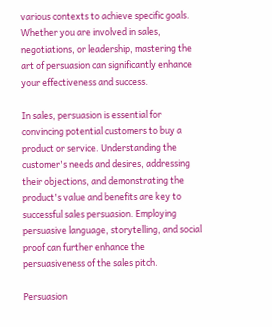various contexts to achieve specific goals. Whether you are involved in sales, negotiations, or leadership, mastering the art of persuasion can significantly enhance your effectiveness and success.

In sales, persuasion is essential for convincing potential customers to buy a product or service. Understanding the customer's needs and desires, addressing their objections, and demonstrating the product's value and benefits are key to successful sales persuasion. Employing persuasive language, storytelling, and social proof can further enhance the persuasiveness of the sales pitch.

Persuasion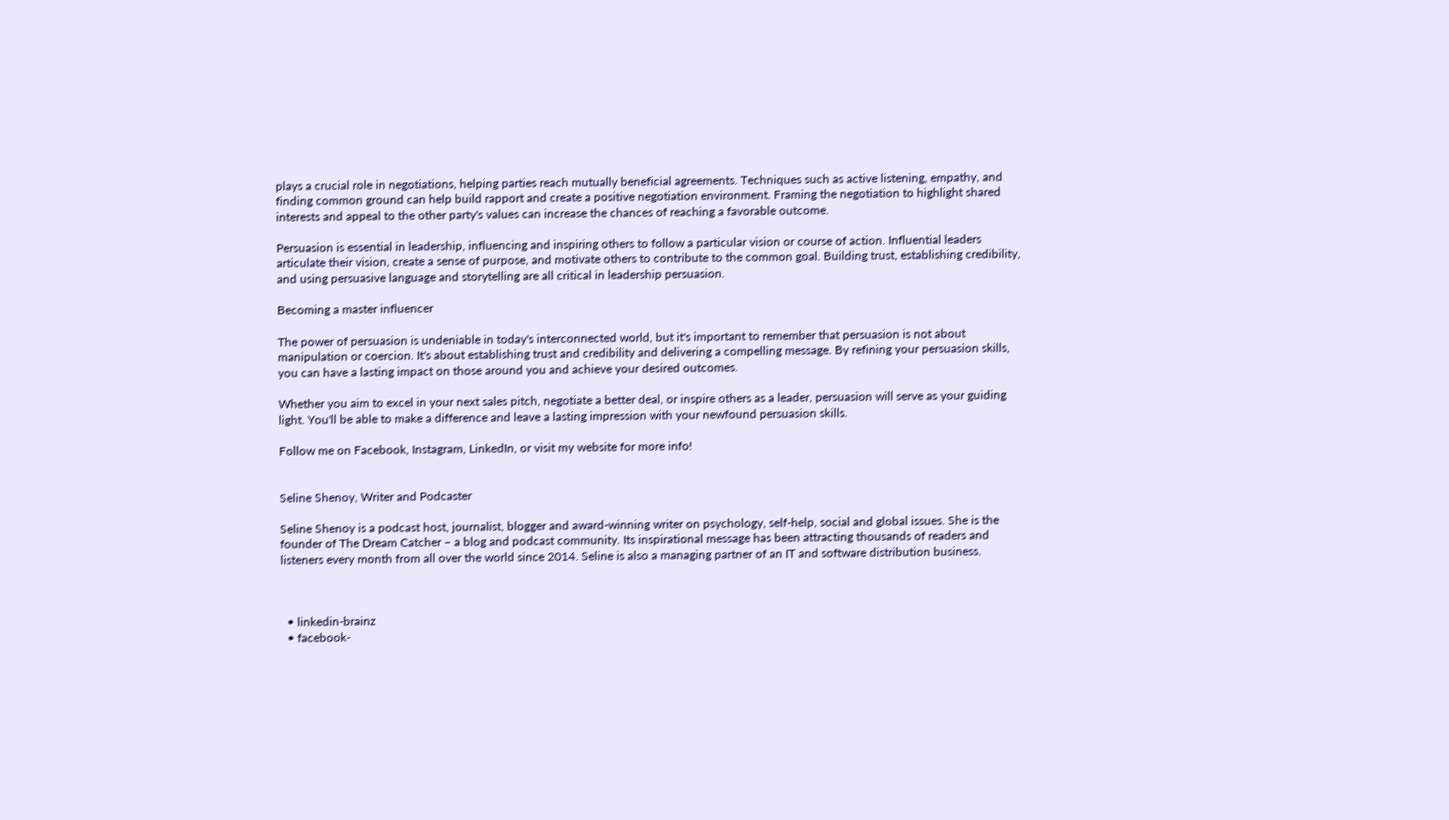plays a crucial role in negotiations, helping parties reach mutually beneficial agreements. Techniques such as active listening, empathy, and finding common ground can help build rapport and create a positive negotiation environment. Framing the negotiation to highlight shared interests and appeal to the other party's values can increase the chances of reaching a favorable outcome.

Persuasion is essential in leadership, influencing and inspiring others to follow a particular vision or course of action. Influential leaders articulate their vision, create a sense of purpose, and motivate others to contribute to the common goal. Building trust, establishing credibility, and using persuasive language and storytelling are all critical in leadership persuasion.

Becoming a master influencer

The power of persuasion is undeniable in today's interconnected world, but it's important to remember that persuasion is not about manipulation or coercion. It's about establishing trust and credibility and delivering a compelling message. By refining your persuasion skills, you can have a lasting impact on those around you and achieve your desired outcomes.

Whether you aim to excel in your next sales pitch, negotiate a better deal, or inspire others as a leader, persuasion will serve as your guiding light. You'll be able to make a difference and leave a lasting impression with your newfound persuasion skills.

Follow me on Facebook, Instagram, LinkedIn, or visit my website for more info!


Seline Shenoy, Writer and Podcaster

Seline Shenoy is a podcast host, journalist, blogger and award-winning writer on psychology, self-help, social and global issues. She is the founder of The Dream Catcher – a blog and podcast community. Its inspirational message has been attracting thousands of readers and listeners every month from all over the world since 2014. Seline is also a managing partner of an IT and software distribution business.



  • linkedin-brainz
  • facebook-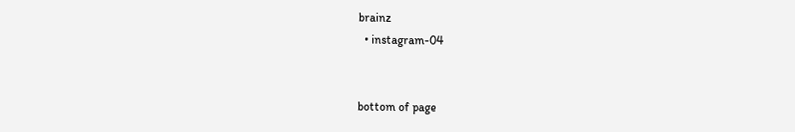brainz
  • instagram-04


bottom of page